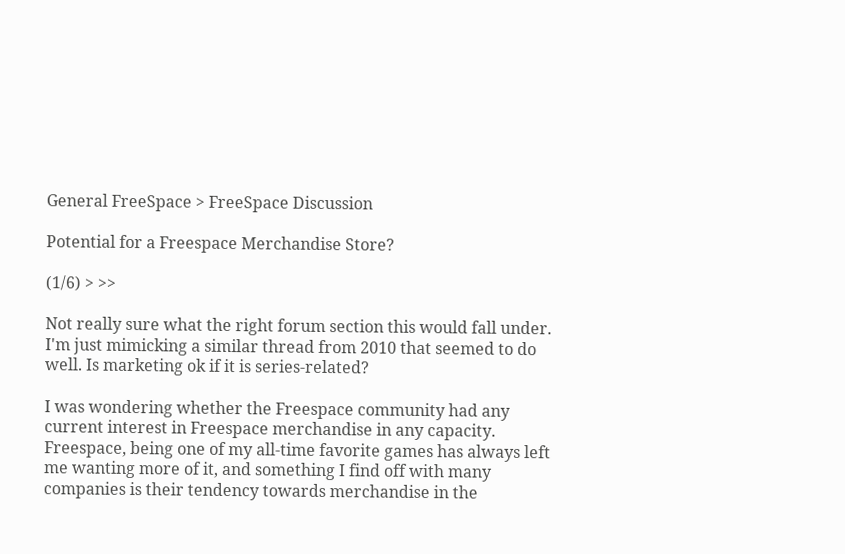General FreeSpace > FreeSpace Discussion

Potential for a Freespace Merchandise Store?

(1/6) > >>

Not really sure what the right forum section this would fall under. I'm just mimicking a similar thread from 2010 that seemed to do well. Is marketing ok if it is series-related?

I was wondering whether the Freespace community had any current interest in Freespace merchandise in any capacity. Freespace, being one of my all-time favorite games has always left me wanting more of it, and something I find off with many companies is their tendency towards merchandise in the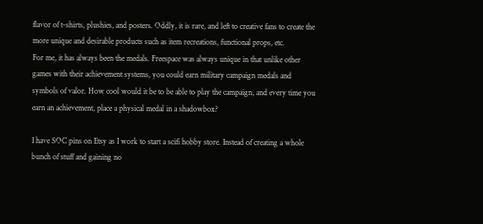flavor of t-shirts, plushies, and posters. Oddly, it is rare, and left to creative fans to create the more unique and desirable products such as item recreations, functional props, etc.
For me, it has always been the medals. Freespace was always unique in that unlike other games with their achievement systems, you could earn military campaign medals and symbols of valor. How cool would it be to be able to play the campaign, and every time you earn an achievement, place a physical medal in a shadowbox?

I have SOC pins on Etsy as I work to start a scifi hobby store. Instead of creating a whole bunch of stuff and gaining no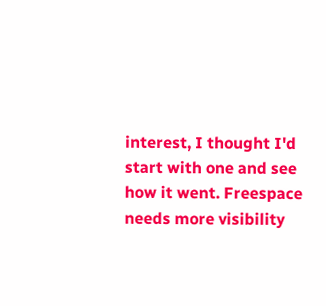interest, I thought I'd start with one and see how it went. Freespace needs more visibility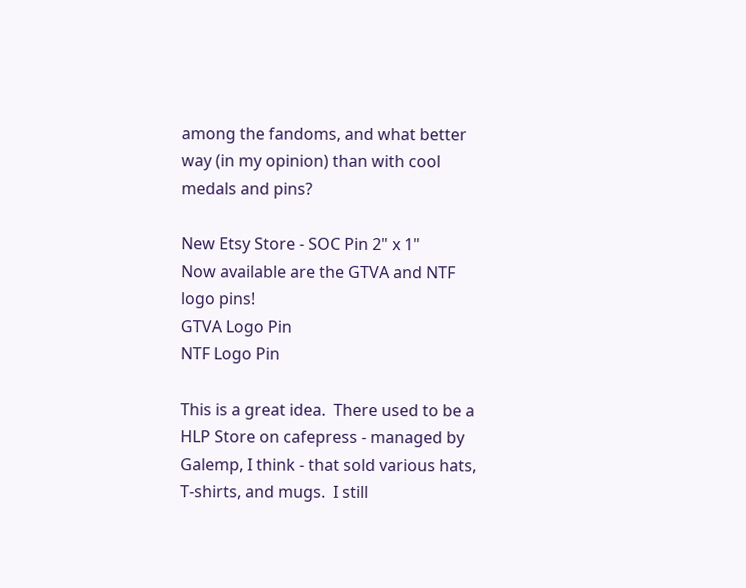among the fandoms, and what better way (in my opinion) than with cool medals and pins?

New Etsy Store - SOC Pin 2" x 1"
Now available are the GTVA and NTF logo pins!
GTVA Logo Pin
NTF Logo Pin

This is a great idea.  There used to be a HLP Store on cafepress - managed by Galemp, I think - that sold various hats, T-shirts, and mugs.  I still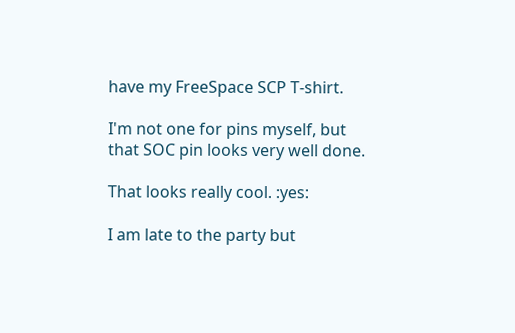have my FreeSpace SCP T-shirt.

I'm not one for pins myself, but that SOC pin looks very well done.

That looks really cool. :yes:

I am late to the party but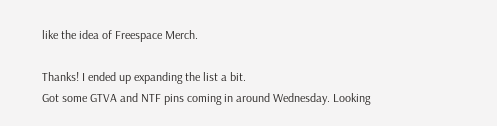like the idea of Freespace Merch.

Thanks! I ended up expanding the list a bit.
Got some GTVA and NTF pins coming in around Wednesday. Looking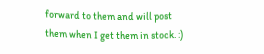forward to them and will post them when I get them in stock. :)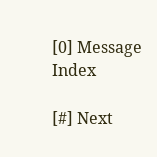[0] Message Index

[#] Next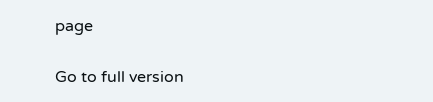page

Go to full version